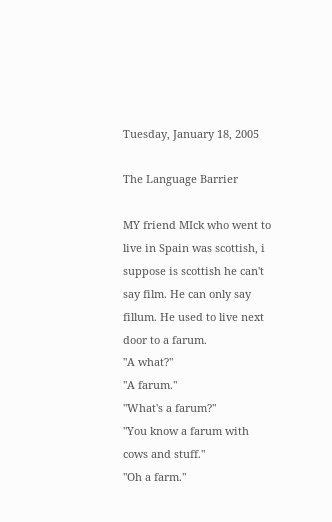Tuesday, January 18, 2005

The Language Barrier

MY friend MIck who went to live in Spain was scottish, i suppose is scottish he can't say film. He can only say fillum. He used to live next door to a farum.
"A what?"
"A farum."
"What's a farum?"
"You know a farum with cows and stuff."
"Oh a farm."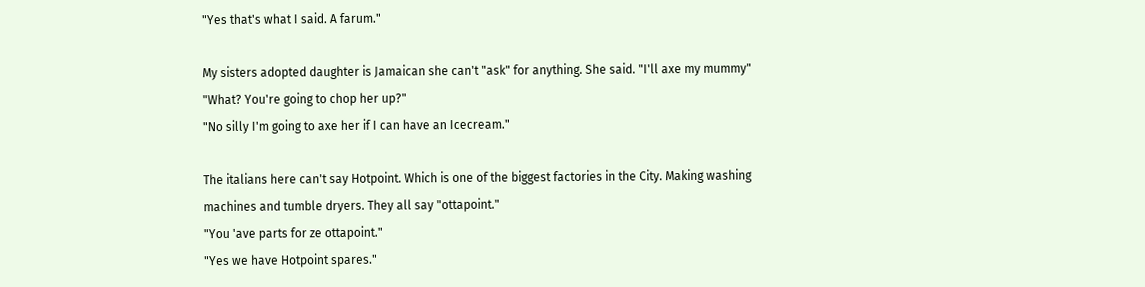"Yes that's what I said. A farum."

My sisters adopted daughter is Jamaican she can't "ask" for anything. She said. "I'll axe my mummy"
"What? You're going to chop her up?"
"No silly I'm going to axe her if I can have an Icecream."

The italians here can't say Hotpoint. Which is one of the biggest factories in the City. Making washing machines and tumble dryers. They all say "ottapoint."
"You 'ave parts for ze ottapoint."
"Yes we have Hotpoint spares."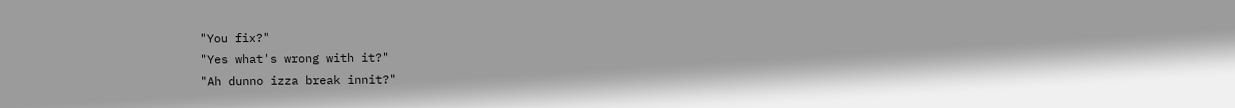"You fix?"
"Yes what's wrong with it?"
"Ah dunno izza break innit?"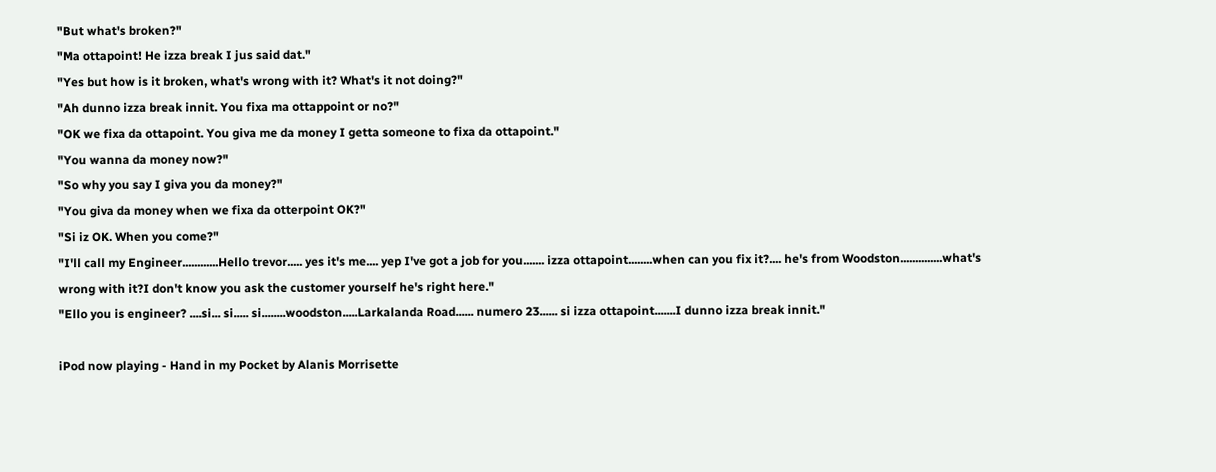"But what's broken?"
"Ma ottapoint! He izza break I jus said dat."
"Yes but how is it broken, what's wrong with it? What's it not doing?"
"Ah dunno izza break innit. You fixa ma ottappoint or no?"
"OK we fixa da ottapoint. You giva me da money I getta someone to fixa da ottapoint."
"You wanna da money now?"
"So why you say I giva you da money?"
"You giva da money when we fixa da otterpoint OK?"
"Si iz OK. When you come?"
"I'll call my Engineer............Hello trevor..... yes it's me.... yep I've got a job for you....... izza ottapoint........when can you fix it?.... he's from Woodston..............what's wrong with it?I don't know you ask the customer yourself he's right here."
"Ello you is engineer? ....si... si..... si........woodston.....Larkalanda Road...... numero 23...... si izza ottapoint.......I dunno izza break innit."

iPod now playing - Hand in my Pocket by Alanis Morrisette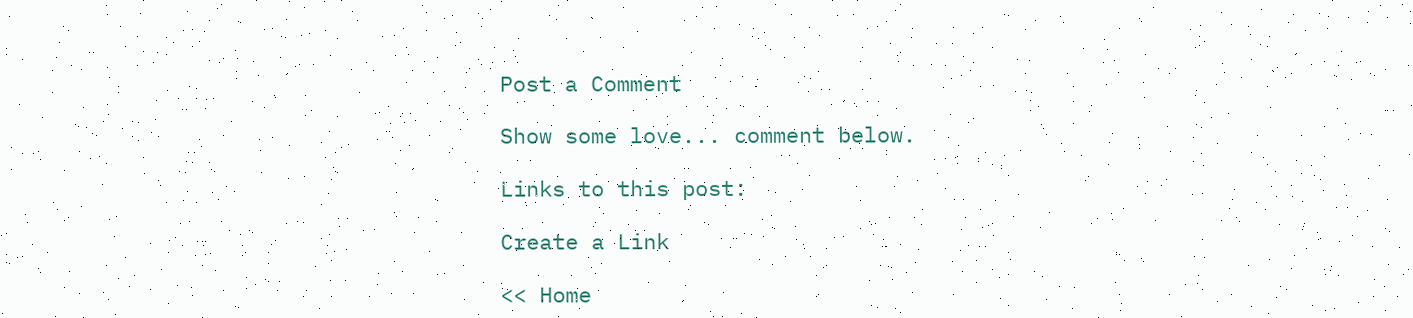Post a Comment

Show some love... comment below.

Links to this post:

Create a Link

<< Home